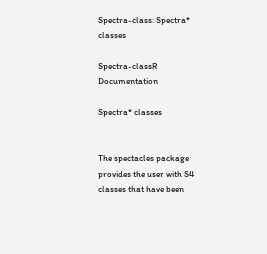Spectra-class: Spectra* classes

Spectra-classR Documentation

Spectra* classes


The spectacles package provides the user with S4 classes that have been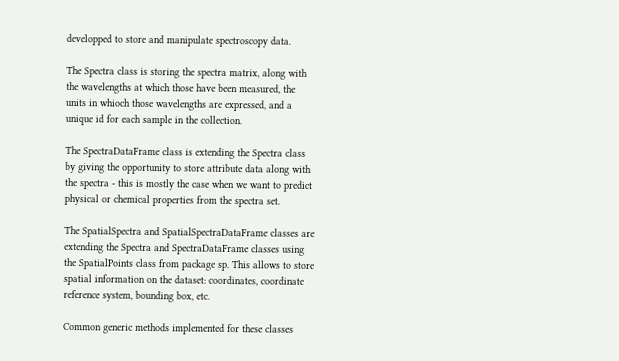developped to store and manipulate spectroscopy data.

The Spectra class is storing the spectra matrix, along with the wavelengths at which those have been measured, the units in whioch those wavelengths are expressed, and a unique id for each sample in the collection.

The SpectraDataFrame class is extending the Spectra class by giving the opportunity to store attribute data along with the spectra - this is mostly the case when we want to predict physical or chemical properties from the spectra set.

The SpatialSpectra and SpatialSpectraDataFrame classes are extending the Spectra and SpectraDataFrame classes using the SpatialPoints class from package sp. This allows to store spatial information on the dataset: coordinates, coordinate reference system, bounding box, etc.

Common generic methods implemented for these classes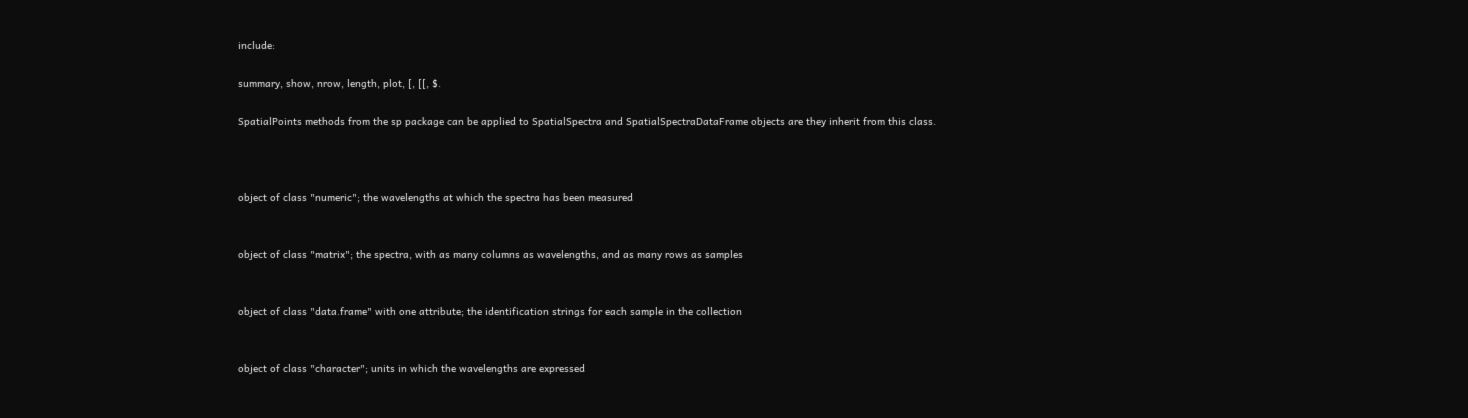include:

summary, show, nrow, length, plot, [, [[, $.

SpatialPoints methods from the sp package can be applied to SpatialSpectra and SpatialSpectraDataFrame objects are they inherit from this class.



object of class "numeric"; the wavelengths at which the spectra has been measured


object of class "matrix"; the spectra, with as many columns as wavelengths, and as many rows as samples


object of class "data.frame" with one attribute; the identification strings for each sample in the collection


object of class "character"; units in which the wavelengths are expressed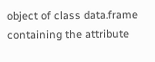object of class data.frame containing the attribute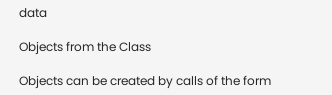data

Objects from the Class

Objects can be created by calls of the form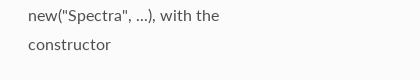new("Spectra", ...), with the constructor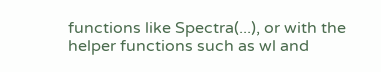functions like Spectra(...), or with the helper functions such as wl and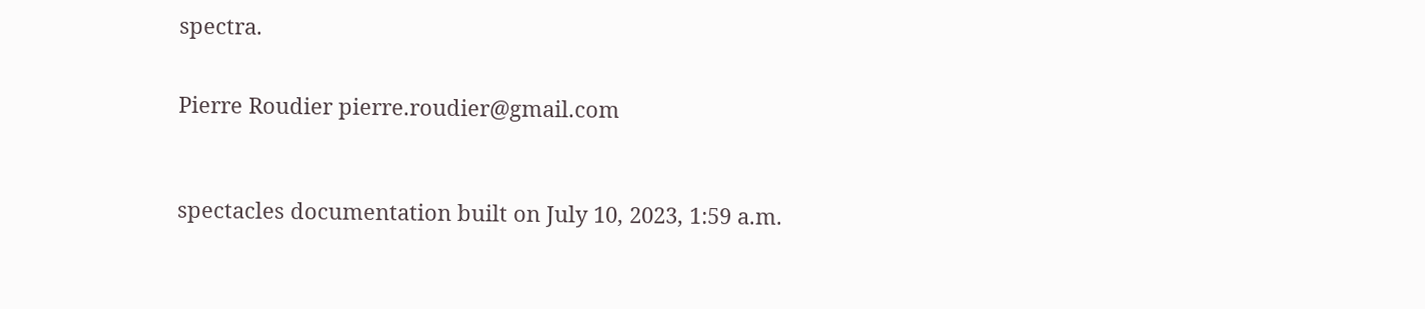spectra.


Pierre Roudier pierre.roudier@gmail.com



spectacles documentation built on July 10, 2023, 1:59 a.m.